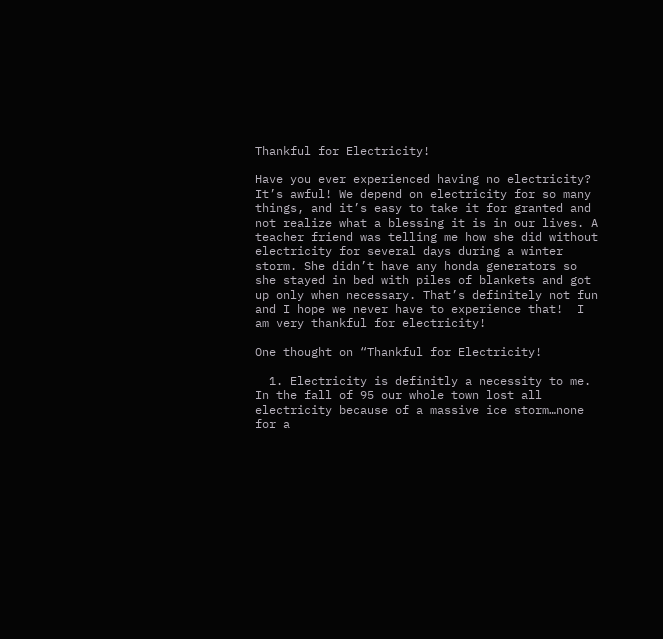Thankful for Electricity!

Have you ever experienced having no electricity? It’s awful! We depend on electricity for so many things, and it’s easy to take it for granted and not realize what a blessing it is in our lives. A teacher friend was telling me how she did without electricity for several days during a winter storm. She didn’t have any honda generators so she stayed in bed with piles of blankets and got up only when necessary. That’s definitely not fun and I hope we never have to experience that!  I am very thankful for electricity!

One thought on “Thankful for Electricity!

  1. Electricity is definitly a necessity to me. In the fall of 95 our whole town lost all electricity because of a massive ice storm…none for a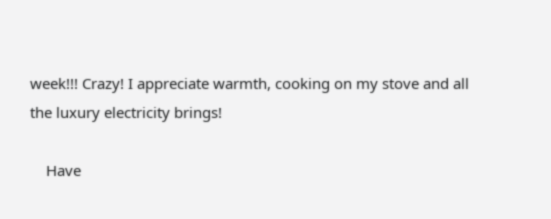week!!! Crazy! I appreciate warmth, cooking on my stove and all the luxury electricity brings!

    Have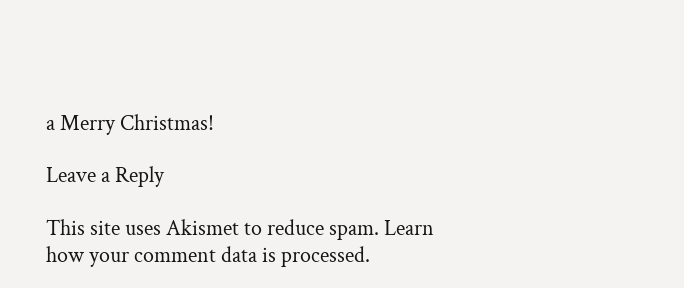a Merry Christmas!

Leave a Reply

This site uses Akismet to reduce spam. Learn how your comment data is processed.